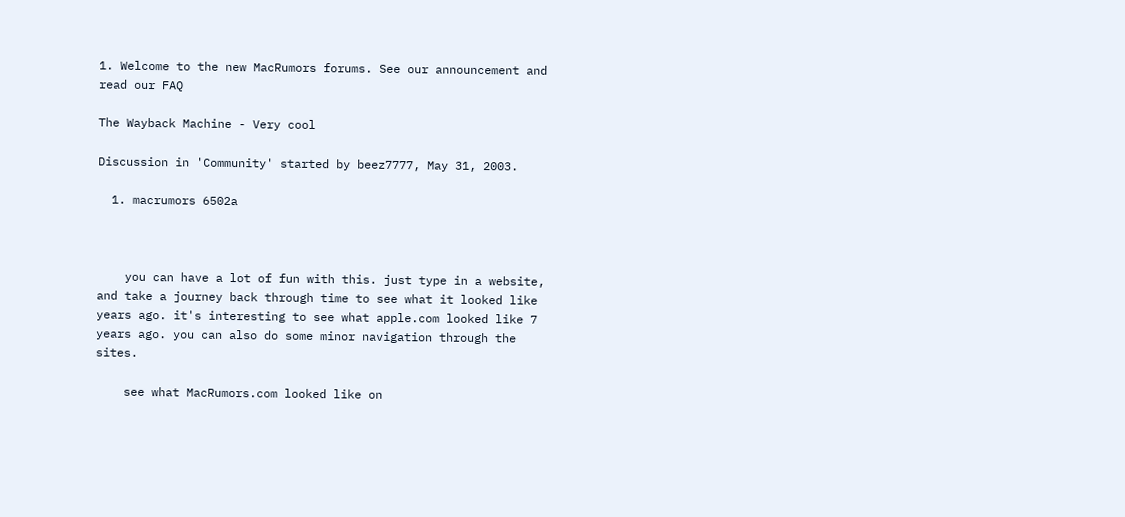1. Welcome to the new MacRumors forums. See our announcement and read our FAQ

The Wayback Machine - Very cool

Discussion in 'Community' started by beez7777, May 31, 2003.

  1. macrumors 6502a



    you can have a lot of fun with this. just type in a website, and take a journey back through time to see what it looked like years ago. it's interesting to see what apple.com looked like 7 years ago. you can also do some minor navigation through the sites.

    see what MacRumors.com looked like on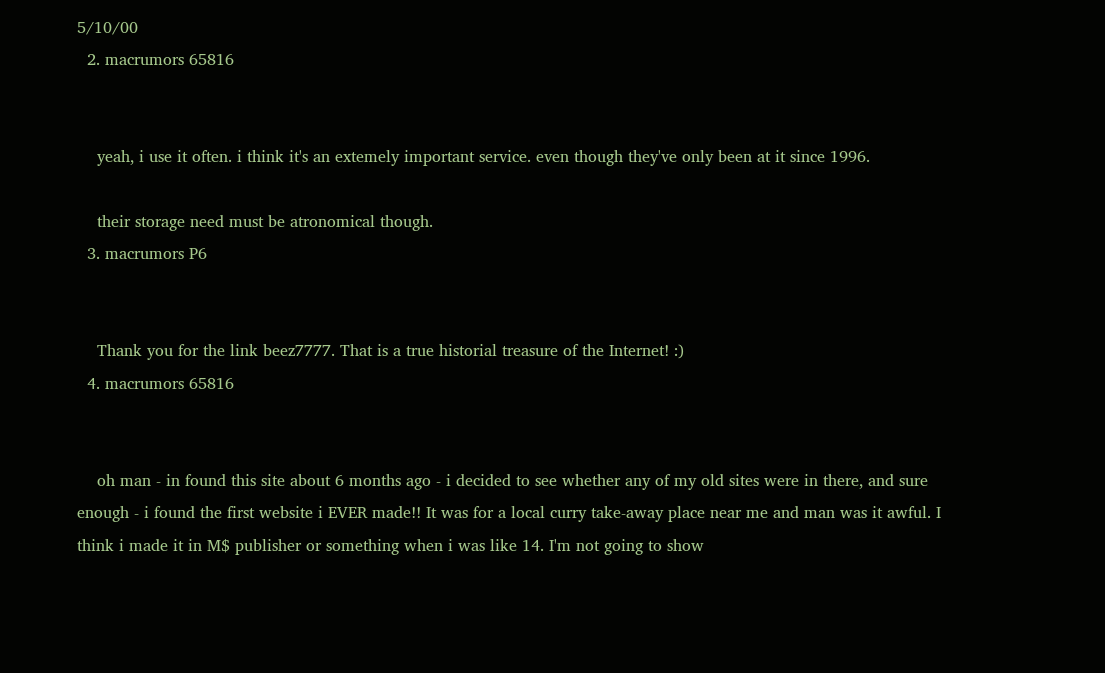5/10/00
  2. macrumors 65816


    yeah, i use it often. i think it's an extemely important service. even though they've only been at it since 1996.

    their storage need must be atronomical though.
  3. macrumors P6


    Thank you for the link beez7777. That is a true historial treasure of the Internet! :)
  4. macrumors 65816


    oh man - in found this site about 6 months ago - i decided to see whether any of my old sites were in there, and sure enough - i found the first website i EVER made!! It was for a local curry take-away place near me and man was it awful. I think i made it in M$ publisher or something when i was like 14. I'm not going to show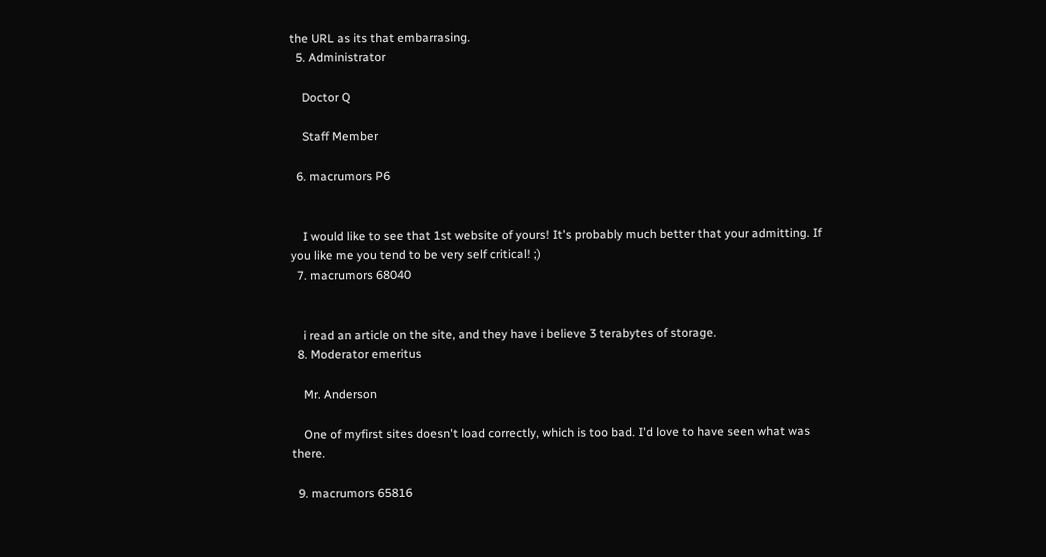the URL as its that embarrasing.
  5. Administrator

    Doctor Q

    Staff Member

  6. macrumors P6


    I would like to see that 1st website of yours! It's probably much better that your admitting. If you like me you tend to be very self critical! ;)
  7. macrumors 68040


    i read an article on the site, and they have i believe 3 terabytes of storage.
  8. Moderator emeritus

    Mr. Anderson

    One of myfirst sites doesn't load correctly, which is too bad. I'd love to have seen what was there.

  9. macrumors 65816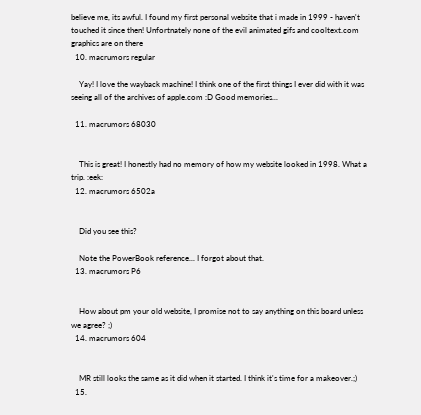believe me, its awful. I found my first personal website that i made in 1999 - haven't touched it since then! Unfortnately none of the evil animated gifs and cooltext.com graphics are on there
  10. macrumors regular

    Yay! I love the wayback machine! I think one of the first things I ever did with it was seeing all of the archives of apple.com :D Good memories...

  11. macrumors 68030


    This is great! I honestly had no memory of how my website looked in 1998. What a trip. :eek:
  12. macrumors 6502a


    Did you see this?

    Note the PowerBook reference... I forgot about that.
  13. macrumors P6


    How about pm your old website, I promise not to say anything on this board unless we agree? ;)
  14. macrumors 604


    MR still looks the same as it did when it started. I think it's time for a makeover.;)
  15.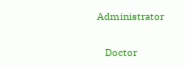Administrator

    Doctor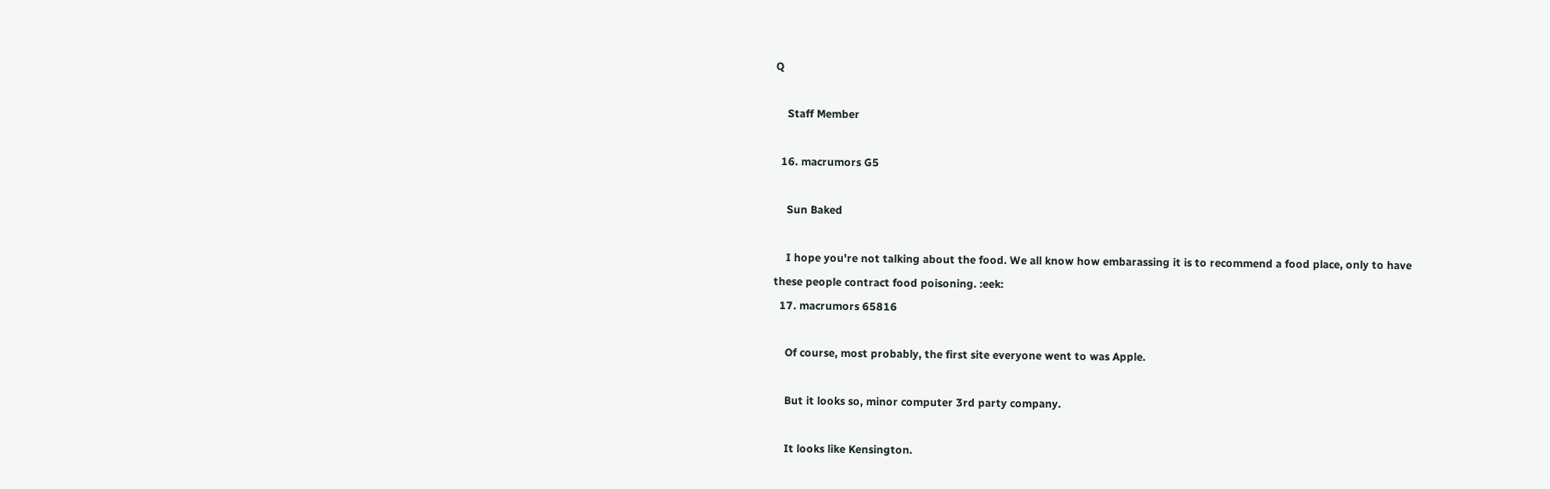Q

    Staff Member

  16. macrumors G5

    Sun Baked

    I hope you're not talking about the food. We all know how embarassing it is to recommend a food place, only to have these people contract food poisoning. :eek:
  17. macrumors 65816

    Of course, most probably, the first site everyone went to was Apple.

    But it looks so, minor computer 3rd party company.

    It looks like Kensington.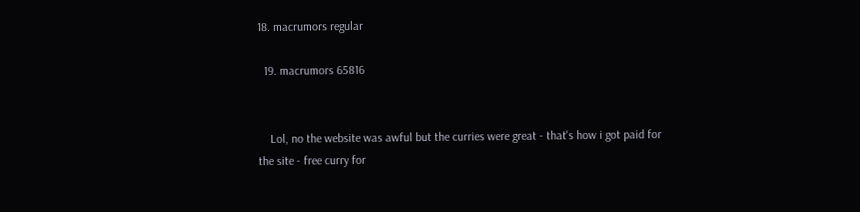18. macrumors regular

  19. macrumors 65816


    Lol, no the website was awful but the curries were great - that's how i got paid for the site - free curry for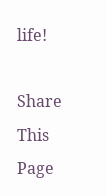life!

Share This Page